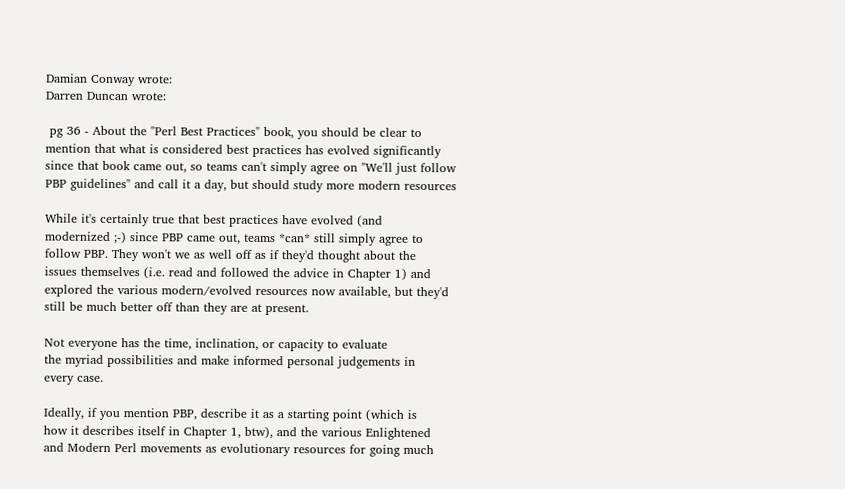Damian Conway wrote:
Darren Duncan wrote:

 pg 36 - About the "Perl Best Practices" book, you should be clear to
mention that what is considered best practices has evolved significantly
since that book came out, so teams can't simply agree on "We'll just follow
PBP guidelines" and call it a day, but should study more modern resources

While it's certainly true that best practices have evolved (and
modernized ;-) since PBP came out, teams *can* still simply agree to
follow PBP. They won't we as well off as if they'd thought about the
issues themselves (i.e. read and followed the advice in Chapter 1) and
explored the various modern/evolved resources now available, but they'd
still be much better off than they are at present.

Not everyone has the time, inclination, or capacity to evaluate
the myriad possibilities and make informed personal judgements in
every case.

Ideally, if you mention PBP, describe it as a starting point (which is
how it describes itself in Chapter 1, btw), and the various Enlightened
and Modern Perl movements as evolutionary resources for going much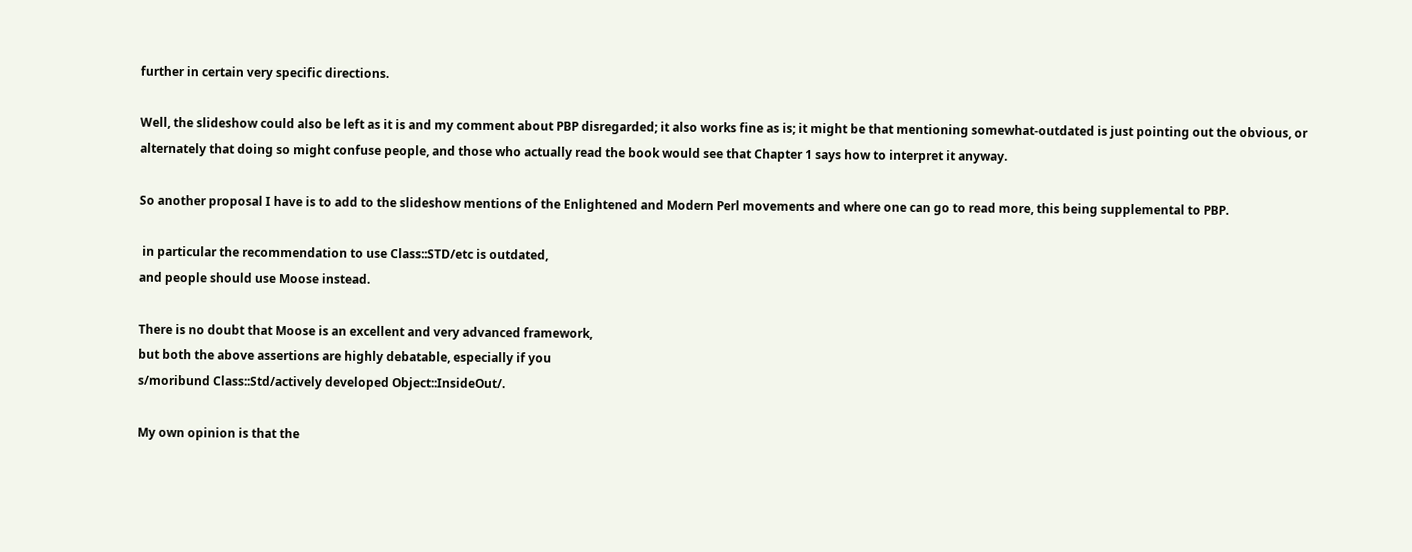further in certain very specific directions.

Well, the slideshow could also be left as it is and my comment about PBP disregarded; it also works fine as is; it might be that mentioning somewhat-outdated is just pointing out the obvious, or alternately that doing so might confuse people, and those who actually read the book would see that Chapter 1 says how to interpret it anyway.

So another proposal I have is to add to the slideshow mentions of the Enlightened and Modern Perl movements and where one can go to read more, this being supplemental to PBP.

 in particular the recommendation to use Class::STD/etc is outdated,
and people should use Moose instead.

There is no doubt that Moose is an excellent and very advanced framework,
but both the above assertions are highly debatable, especially if you
s/moribund Class::Std/actively developed Object::InsideOut/.

My own opinion is that the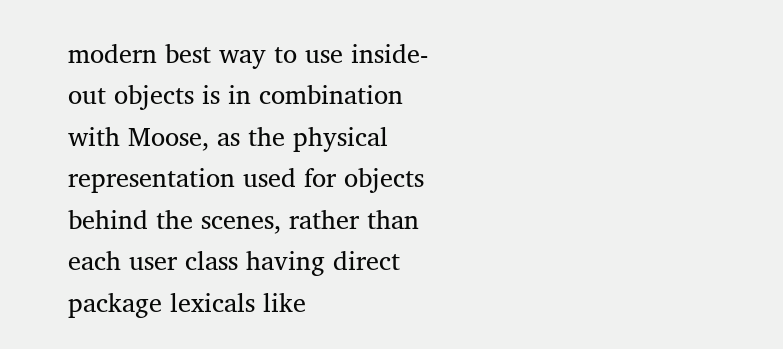modern best way to use inside-out objects is in combination with Moose, as the physical representation used for objects behind the scenes, rather than each user class having direct package lexicals like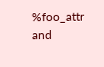%foo_attr and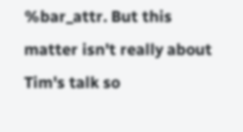%bar_attr. But this matter isn't really about Tim's talk so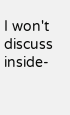I won't discuss inside-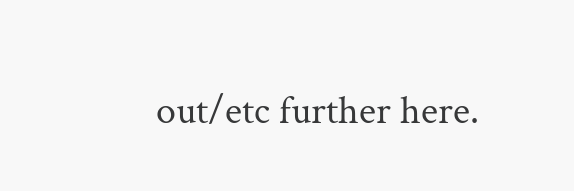out/etc further here.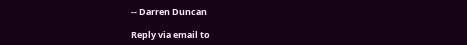-- Darren Duncan

Reply via email to